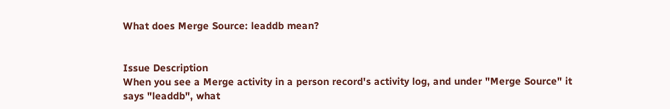What does Merge Source: leaddb mean?


Issue Description
When you see a Merge activity in a person record's activity log, and under "Merge Source" it says "leaddb", what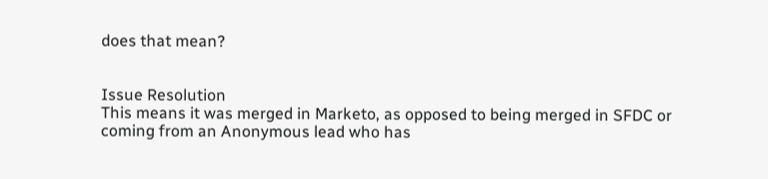does that mean?


Issue Resolution
This means it was merged in Marketo, as opposed to being merged in SFDC or coming from an Anonymous lead who has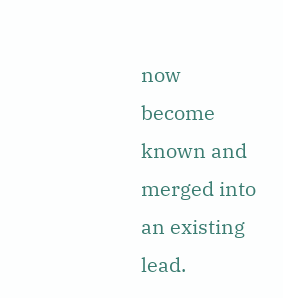now become known and merged into an existing lead.